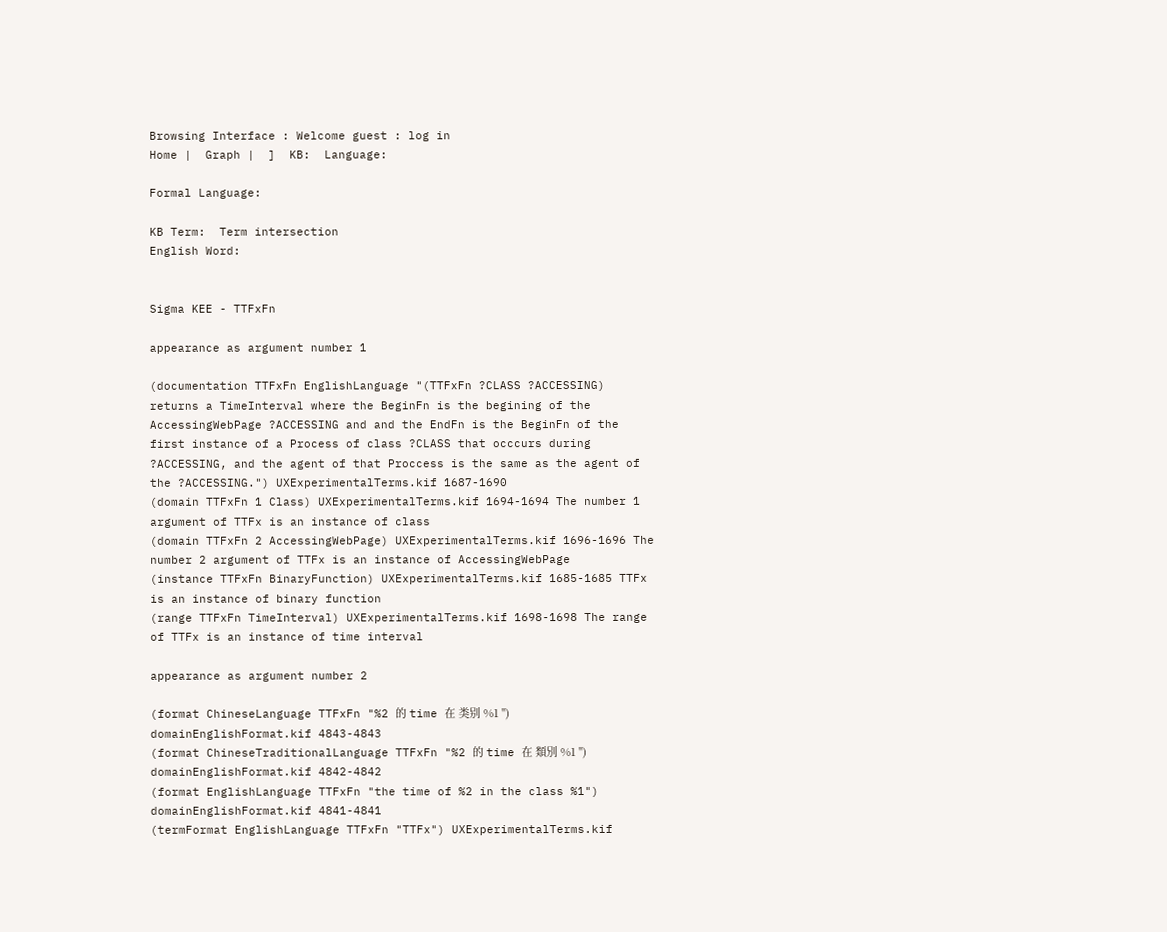Browsing Interface : Welcome guest : log in
Home |  Graph |  ]  KB:  Language:

Formal Language:

KB Term:  Term intersection
English Word:


Sigma KEE - TTFxFn

appearance as argument number 1

(documentation TTFxFn EnglishLanguage "(TTFxFn ?CLASS ?ACCESSING) returns a TimeInterval where the BeginFn is the begining of the AccessingWebPage ?ACCESSING and and the EndFn is the BeginFn of the first instance of a Process of class ?CLASS that occcurs during ?ACCESSING, and the agent of that Proccess is the same as the agent of the ?ACCESSING.") UXExperimentalTerms.kif 1687-1690
(domain TTFxFn 1 Class) UXExperimentalTerms.kif 1694-1694 The number 1 argument of TTFx is an instance of class
(domain TTFxFn 2 AccessingWebPage) UXExperimentalTerms.kif 1696-1696 The number 2 argument of TTFx is an instance of AccessingWebPage
(instance TTFxFn BinaryFunction) UXExperimentalTerms.kif 1685-1685 TTFx is an instance of binary function
(range TTFxFn TimeInterval) UXExperimentalTerms.kif 1698-1698 The range of TTFx is an instance of time interval

appearance as argument number 2

(format ChineseLanguage TTFxFn "%2 的 time 在 类别 %1 ") domainEnglishFormat.kif 4843-4843
(format ChineseTraditionalLanguage TTFxFn "%2 的 time 在 類別 %1 ") domainEnglishFormat.kif 4842-4842
(format EnglishLanguage TTFxFn "the time of %2 in the class %1") domainEnglishFormat.kif 4841-4841
(termFormat EnglishLanguage TTFxFn "TTFx") UXExperimentalTerms.kif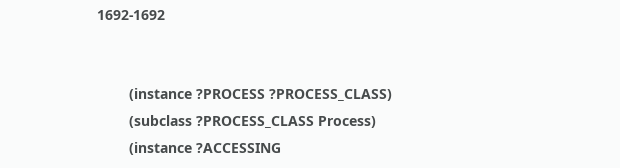1692-1692


        (instance ?PROCESS ?PROCESS_CLASS)
        (subclass ?PROCESS_CLASS Process)
        (instance ?ACCESSING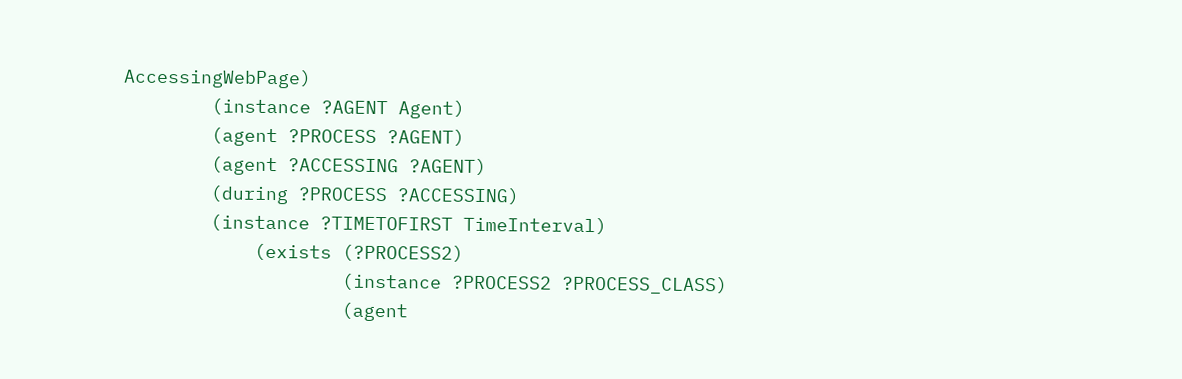AccessingWebPage)
        (instance ?AGENT Agent)
        (agent ?PROCESS ?AGENT)
        (agent ?ACCESSING ?AGENT)
        (during ?PROCESS ?ACCESSING)
        (instance ?TIMETOFIRST TimeInterval)
            (exists (?PROCESS2)
                    (instance ?PROCESS2 ?PROCESS_CLASS)
                    (agent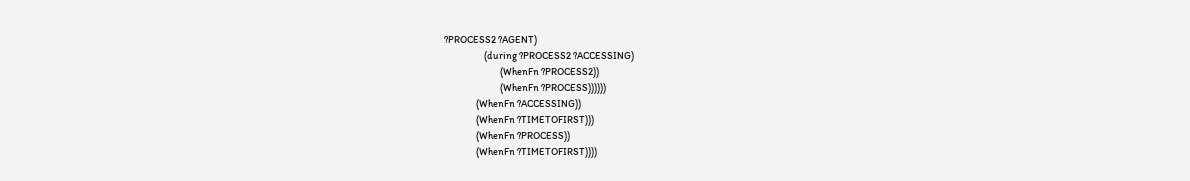?PROCESS2 ?AGENT)
                    (during ?PROCESS2 ?ACCESSING)
                            (WhenFn ?PROCESS2))
                            (WhenFn ?PROCESS))))))
                (WhenFn ?ACCESSING))
                (WhenFn ?TIMETOFIRST)))
                (WhenFn ?PROCESS))
                (WhenFn ?TIMETOFIRST))))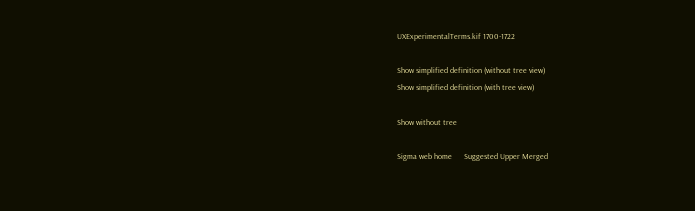UXExperimentalTerms.kif 1700-1722

Show simplified definition (without tree view)
Show simplified definition (with tree view)

Show without tree

Sigma web home      Suggested Upper Merged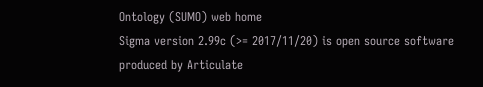Ontology (SUMO) web home
Sigma version 2.99c (>= 2017/11/20) is open source software produced by Articulate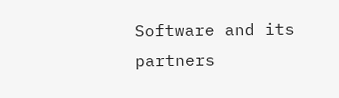Software and its partners